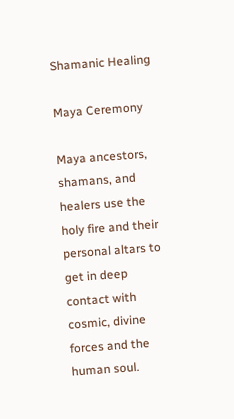Shamanic Healing

Maya Ceremony

Maya ancestors, shamans, and healers use the holy fire and their personal altars to get in deep contact with cosmic, divine forces and the human soul.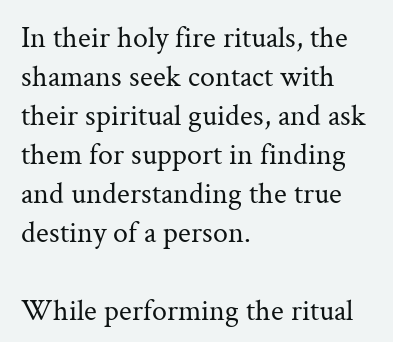In their holy fire rituals, the shamans seek contact with their spiritual guides, and ask them for support in finding and understanding the true destiny of a person.

While performing the ritual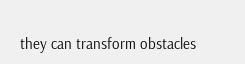they can transform obstacles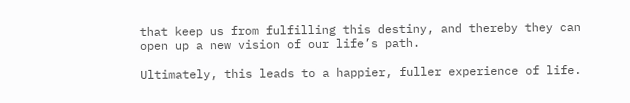that keep us from fulfilling this destiny, and thereby they can open up a new vision of our life’s path.

Ultimately, this leads to a happier, fuller experience of life.